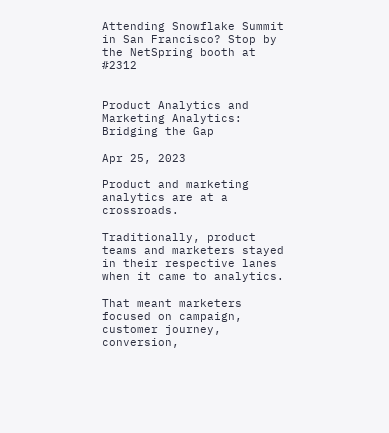Attending Snowflake Summit in San Francisco? Stop by the NetSpring booth at #2312


Product Analytics and Marketing Analytics: Bridging the Gap

Apr 25, 2023

Product and marketing analytics are at a crossroads.

Traditionally, product teams and marketers stayed in their respective lanes when it came to analytics.

That meant marketers focused on campaign, customer journey, conversion,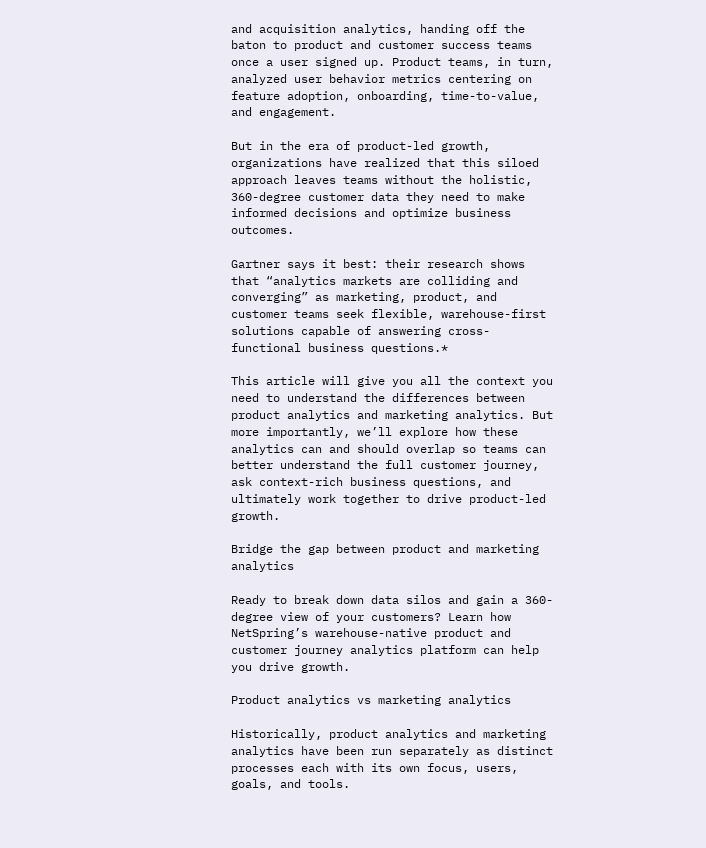and acquisition analytics, handing off the baton to product and customer success teams once a user signed up. Product teams, in turn, analyzed user behavior metrics centering on feature adoption, onboarding, time-to-value, and engagement.

But in the era of product-led growth, organizations have realized that this siloed approach leaves teams without the holistic, 360-degree customer data they need to make informed decisions and optimize business outcomes.

Gartner says it best: their research shows that “analytics markets are colliding and converging” as marketing, product, and customer teams seek flexible, warehouse-first solutions capable of answering cross-functional business questions.*

This article will give you all the context you need to understand the differences between product analytics and marketing analytics. But more importantly, we’ll explore how these analytics can and should overlap so teams can better understand the full customer journey, ask context-rich business questions, and ultimately work together to drive product-led growth.

Bridge the gap between product and marketing analytics

Ready to break down data silos and gain a 360-degree view of your customers? Learn how NetSpring’s warehouse-native product and customer journey analytics platform can help you drive growth.

Product analytics vs marketing analytics

Historically, product analytics and marketing analytics have been run separately as distinct processes each with its own focus, users, goals, and tools.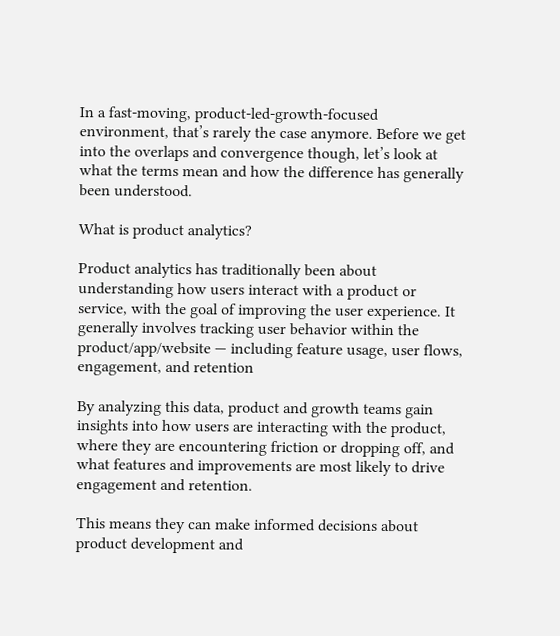In a fast-moving, product-led-growth-focused environment, that’s rarely the case anymore. Before we get into the overlaps and convergence though, let’s look at what the terms mean and how the difference has generally been understood.

What is product analytics?

Product analytics has traditionally been about understanding how users interact with a product or service, with the goal of improving the user experience. It generally involves tracking user behavior within the product/app/website — including feature usage, user flows, engagement, and retention

By analyzing this data, product and growth teams gain insights into how users are interacting with the product, where they are encountering friction or dropping off, and what features and improvements are most likely to drive engagement and retention.

This means they can make informed decisions about product development and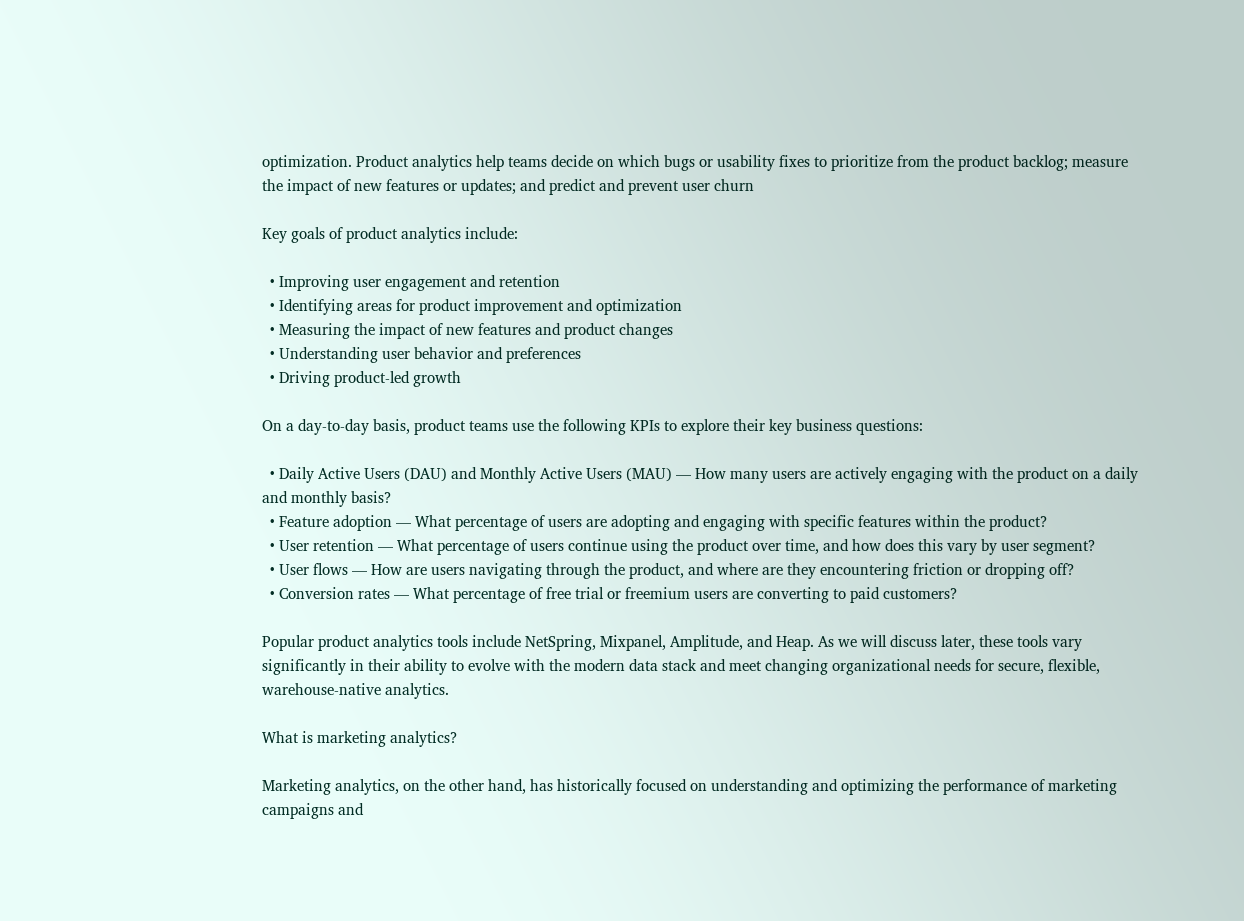optimization. Product analytics help teams decide on which bugs or usability fixes to prioritize from the product backlog; measure the impact of new features or updates; and predict and prevent user churn

Key goals of product analytics include:

  • Improving user engagement and retention
  • Identifying areas for product improvement and optimization
  • Measuring the impact of new features and product changes
  • Understanding user behavior and preferences
  • Driving product-led growth

On a day-to-day basis, product teams use the following KPIs to explore their key business questions:

  • Daily Active Users (DAU) and Monthly Active Users (MAU) — How many users are actively engaging with the product on a daily and monthly basis?
  • Feature adoption — What percentage of users are adopting and engaging with specific features within the product?
  • User retention — What percentage of users continue using the product over time, and how does this vary by user segment?
  • User flows — How are users navigating through the product, and where are they encountering friction or dropping off?
  • Conversion rates — What percentage of free trial or freemium users are converting to paid customers?

Popular product analytics tools include NetSpring, Mixpanel, Amplitude, and Heap. As we will discuss later, these tools vary significantly in their ability to evolve with the modern data stack and meet changing organizational needs for secure, flexible, warehouse-native analytics.

What is marketing analytics?

Marketing analytics, on the other hand, has historically focused on understanding and optimizing the performance of marketing campaigns and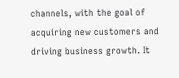channels, with the goal of acquiring new customers and driving business growth. It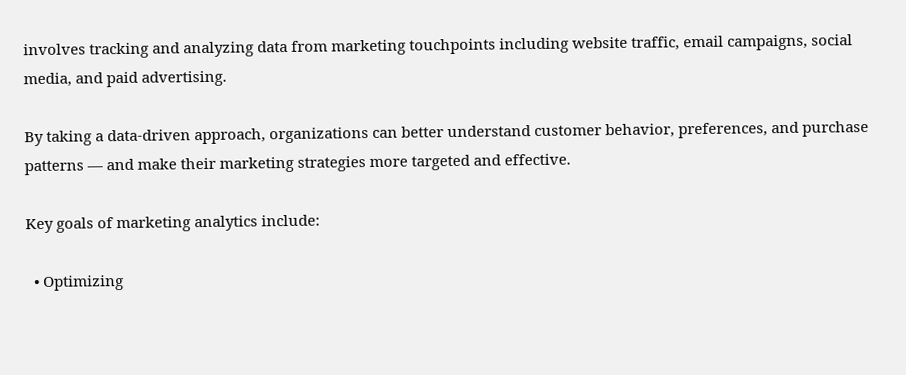involves tracking and analyzing data from marketing touchpoints including website traffic, email campaigns, social media, and paid advertising.

By taking a data-driven approach, organizations can better understand customer behavior, preferences, and purchase patterns — and make their marketing strategies more targeted and effective.

Key goals of marketing analytics include:

  • Optimizing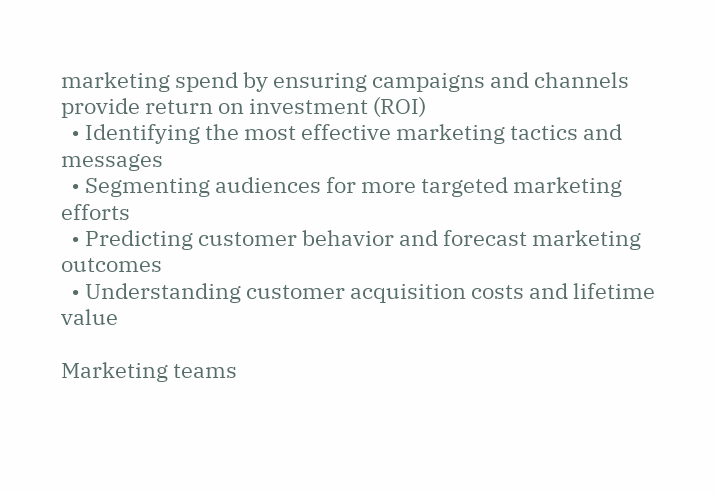marketing spend by ensuring campaigns and channels provide return on investment (ROI)
  • Identifying the most effective marketing tactics and messages
  • Segmenting audiences for more targeted marketing efforts
  • Predicting customer behavior and forecast marketing outcomes
  • Understanding customer acquisition costs and lifetime value

Marketing teams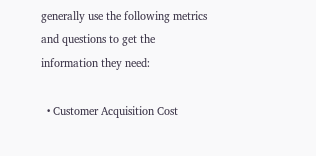generally use the following metrics and questions to get the information they need:

  • Customer Acquisition Cost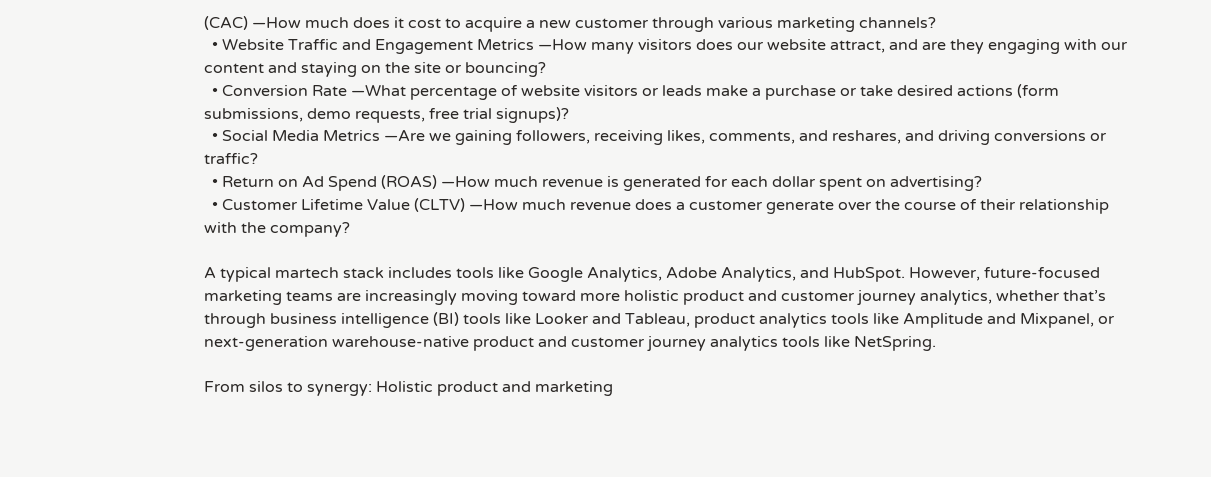(CAC) —How much does it cost to acquire a new customer through various marketing channels?
  • Website Traffic and Engagement Metrics —How many visitors does our website attract, and are they engaging with our content and staying on the site or bouncing?
  • Conversion Rate —What percentage of website visitors or leads make a purchase or take desired actions (form submissions, demo requests, free trial signups)?
  • Social Media Metrics —Are we gaining followers, receiving likes, comments, and reshares, and driving conversions or traffic?
  • Return on Ad Spend (ROAS) —How much revenue is generated for each dollar spent on advertising?
  • Customer Lifetime Value (CLTV) —How much revenue does a customer generate over the course of their relationship with the company?

A typical martech stack includes tools like Google Analytics, Adobe Analytics, and HubSpot. However, future-focused marketing teams are increasingly moving toward more holistic product and customer journey analytics, whether that’s through business intelligence (BI) tools like Looker and Tableau, product analytics tools like Amplitude and Mixpanel, or next-generation warehouse-native product and customer journey analytics tools like NetSpring.

From silos to synergy: Holistic product and marketing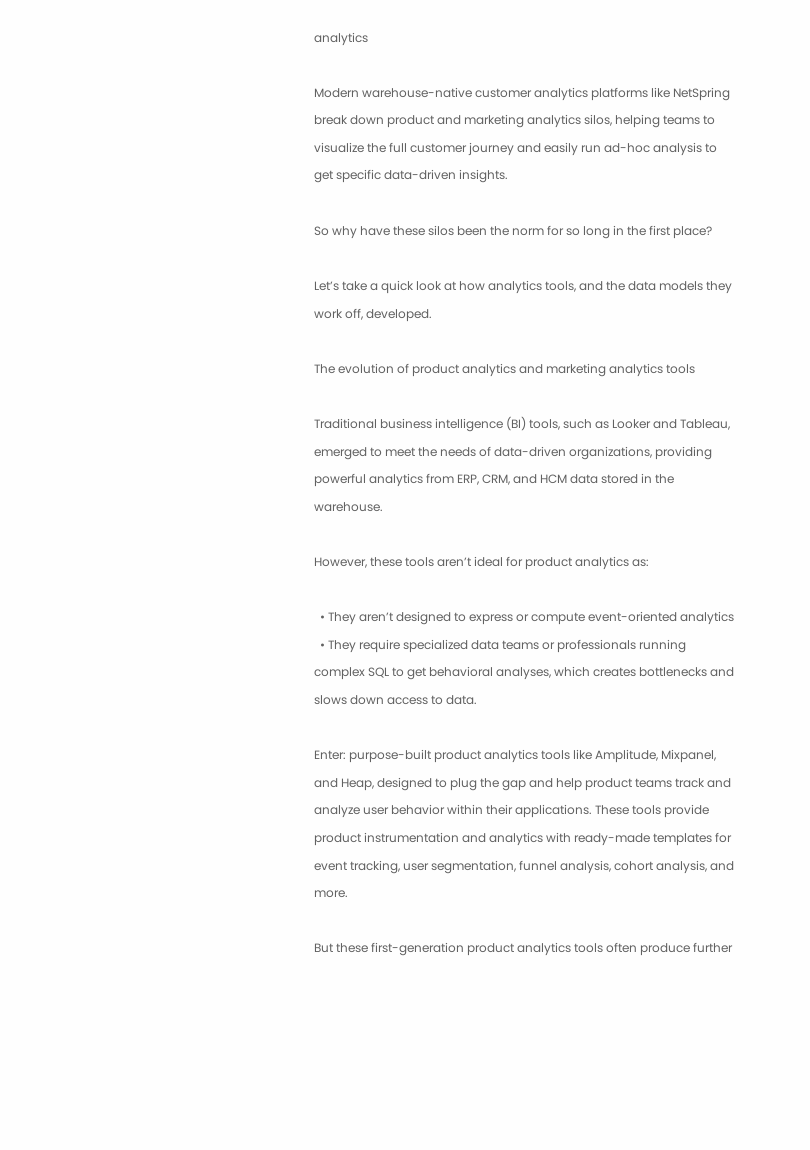analytics

Modern warehouse-native customer analytics platforms like NetSpring break down product and marketing analytics silos, helping teams to visualize the full customer journey and easily run ad-hoc analysis to get specific data-driven insights.

So why have these silos been the norm for so long in the first place?

Let’s take a quick look at how analytics tools, and the data models they work off, developed.

The evolution of product analytics and marketing analytics tools

Traditional business intelligence (BI) tools, such as Looker and Tableau, emerged to meet the needs of data-driven organizations, providing powerful analytics from ERP, CRM, and HCM data stored in the warehouse.

However, these tools aren’t ideal for product analytics as:

  • They aren’t designed to express or compute event-oriented analytics
  • They require specialized data teams or professionals running complex SQL to get behavioral analyses, which creates bottlenecks and slows down access to data.

Enter: purpose-built product analytics tools like Amplitude, Mixpanel, and Heap, designed to plug the gap and help product teams track and analyze user behavior within their applications. These tools provide product instrumentation and analytics with ready-made templates for event tracking, user segmentation, funnel analysis, cohort analysis, and more.

But these first-generation product analytics tools often produce further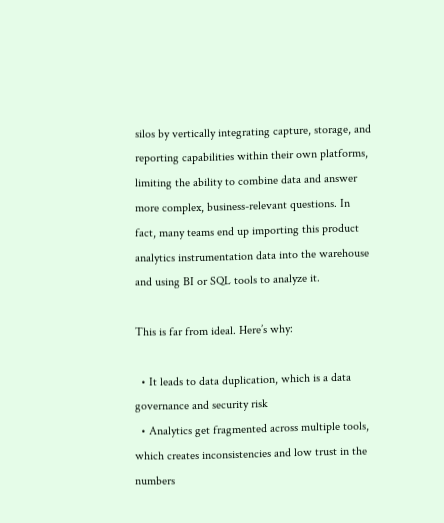silos by vertically integrating capture, storage, and reporting capabilities within their own platforms, limiting the ability to combine data and answer more complex, business-relevant questions. In fact, many teams end up importing this product analytics instrumentation data into the warehouse and using BI or SQL tools to analyze it.

This is far from ideal. Here’s why:

  • It leads to data duplication, which is a data governance and security risk
  • Analytics get fragmented across multiple tools, which creates inconsistencies and low trust in the numbers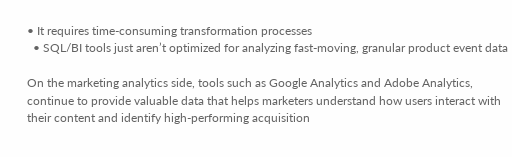• It requires time-consuming transformation processes
  • SQL/BI tools just aren’t optimized for analyzing fast-moving, granular product event data

On the marketing analytics side, tools such as Google Analytics and Adobe Analytics, continue to provide valuable data that helps marketers understand how users interact with their content and identify high-performing acquisition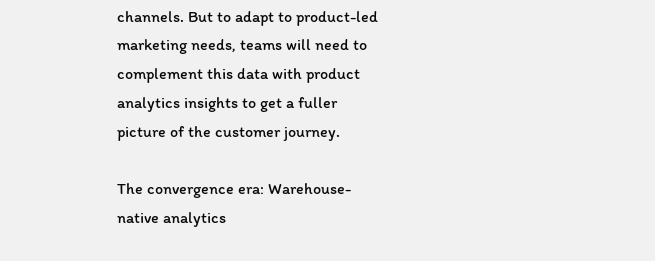channels. But to adapt to product-led marketing needs, teams will need to complement this data with product analytics insights to get a fuller picture of the customer journey.

The convergence era: Warehouse-native analytics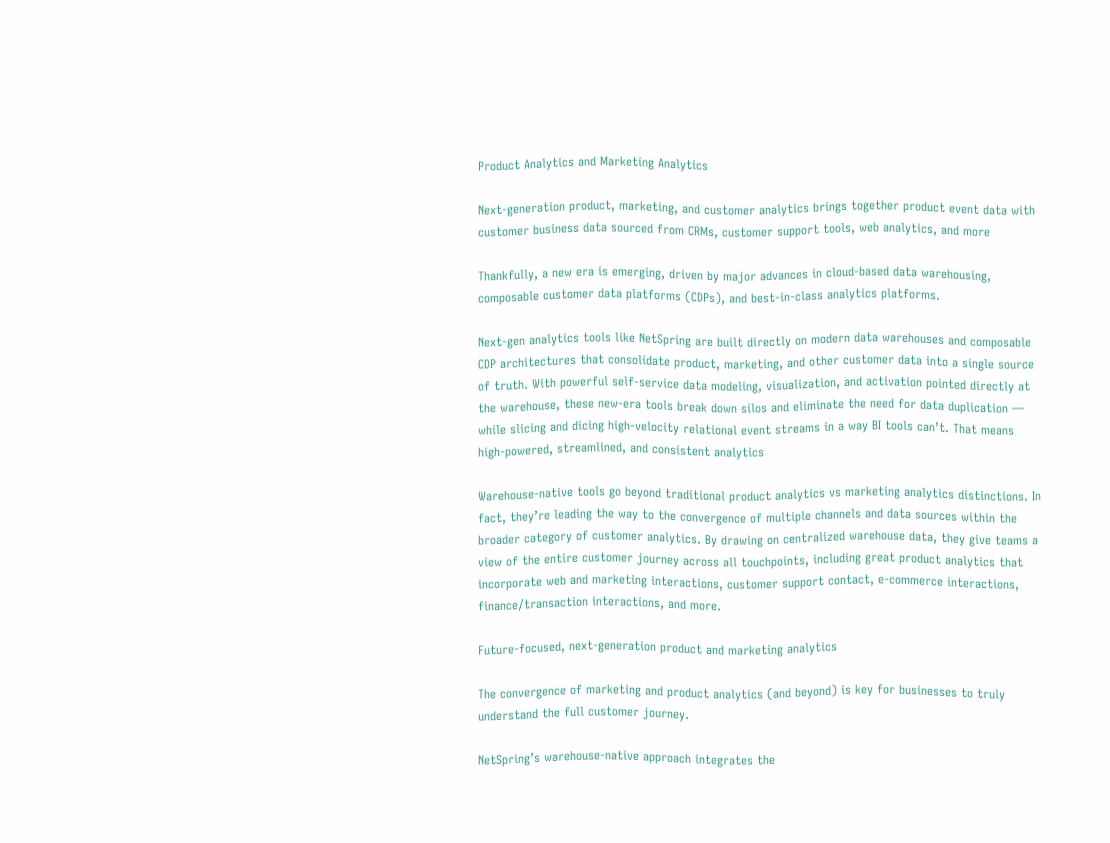Product Analytics and Marketing Analytics

Next-generation product, marketing, and customer analytics brings together product event data with customer business data sourced from CRMs, customer support tools, web analytics, and more

Thankfully, a new era is emerging, driven by major advances in cloud-based data warehousing, composable customer data platforms (CDPs), and best-in-class analytics platforms.

Next-gen analytics tools like NetSpring are built directly on modern data warehouses and composable CDP architectures that consolidate product, marketing, and other customer data into a single source of truth. With powerful self-service data modeling, visualization, and activation pointed directly at the warehouse, these new-era tools break down silos and eliminate the need for data duplication — while slicing and dicing high-velocity relational event streams in a way BI tools can’t. That means high-powered, streamlined, and consistent analytics

Warehouse-native tools go beyond traditional product analytics vs marketing analytics distinctions. In fact, they’re leading the way to the convergence of multiple channels and data sources within the broader category of customer analytics. By drawing on centralized warehouse data, they give teams a view of the entire customer journey across all touchpoints, including great product analytics that incorporate web and marketing interactions, customer support contact, e-commerce interactions, finance/transaction interactions, and more.

Future-focused, next-generation product and marketing analytics

The convergence of marketing and product analytics (and beyond) is key for businesses to truly understand the full customer journey.

NetSpring’s warehouse-native approach integrates the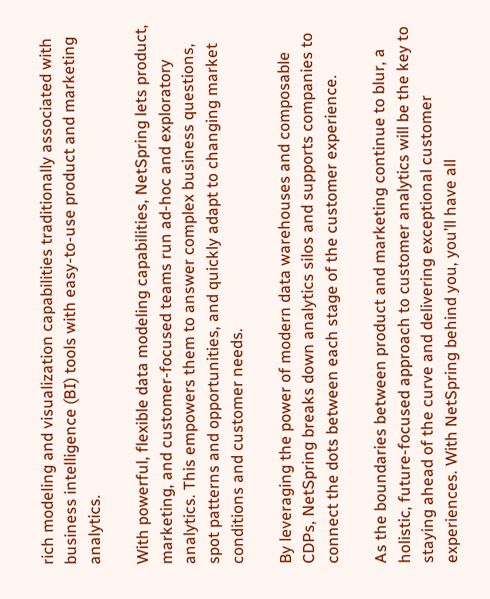rich modeling and visualization capabilities traditionally associated with business intelligence (BI) tools with easy-to-use product and marketing analytics.

With powerful, flexible data modeling capabilities, NetSpring lets product, marketing, and customer-focused teams run ad-hoc and exploratory analytics. This empowers them to answer complex business questions, spot patterns and opportunities, and quickly adapt to changing market conditions and customer needs.

By leveraging the power of modern data warehouses and composable CDPs, NetSpring breaks down analytics silos and supports companies to connect the dots between each stage of the customer experience.

As the boundaries between product and marketing continue to blur, a holistic, future-focused approach to customer analytics will be the key to staying ahead of the curve and delivering exceptional customer experiences. With NetSpring behind you, you’ll have all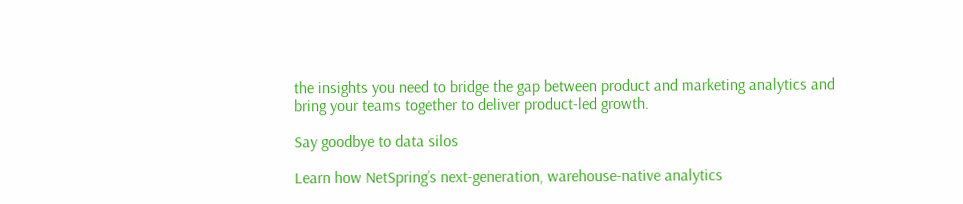the insights you need to bridge the gap between product and marketing analytics and bring your teams together to deliver product-led growth.

Say goodbye to data silos

Learn how NetSpring’s next-generation, warehouse-native analytics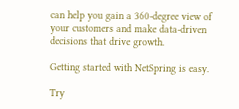can help you gain a 360-degree view of your customers and make data-driven decisions that drive growth.

Getting started with NetSpring is easy.

Try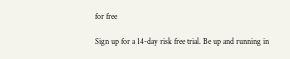for free

Sign up for a 14-day risk free trial. Be up and running in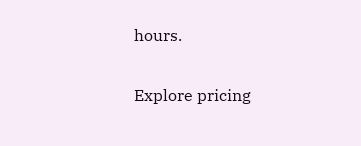hours.

Explore pricing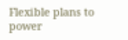Flexible plans to power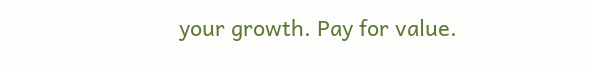your growth. Pay for value.